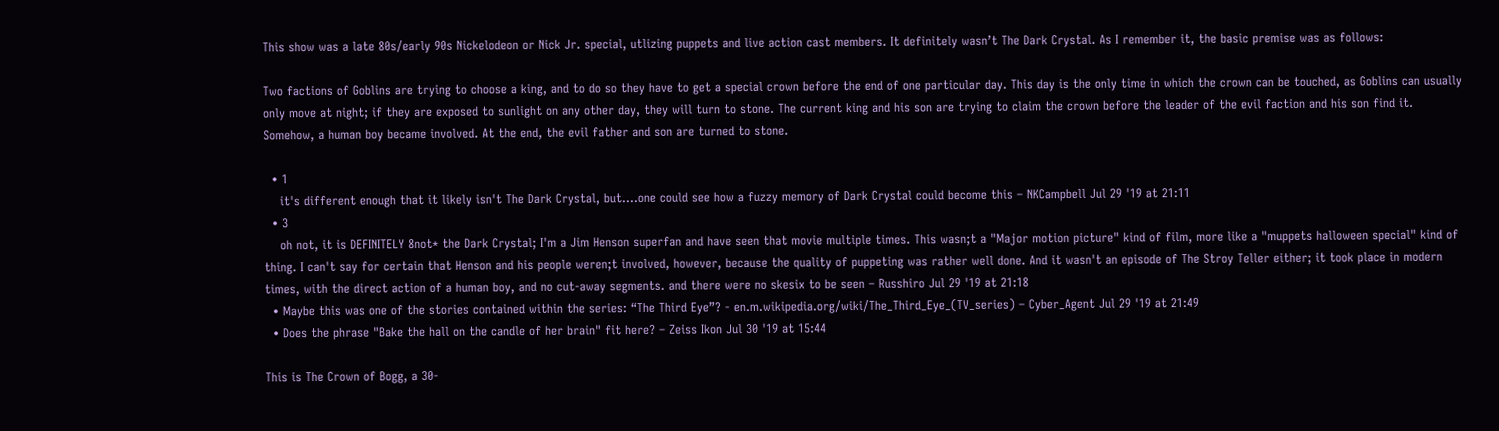This show was a late 80s/early 90s Nickelodeon or Nick Jr. special, utlizing puppets and live action cast members. It definitely wasn’t The Dark Crystal. As I remember it, the basic premise was as follows:

Two factions of Goblins are trying to choose a king, and to do so they have to get a special crown before the end of one particular day. This day is the only time in which the crown can be touched, as Goblins can usually only move at night; if they are exposed to sunlight on any other day, they will turn to stone. The current king and his son are trying to claim the crown before the leader of the evil faction and his son find it. Somehow, a human boy became involved. At the end, the evil father and son are turned to stone.

  • 1
    it's different enough that it likely isn't The Dark Crystal, but....one could see how a fuzzy memory of Dark Crystal could become this – NKCampbell Jul 29 '19 at 21:11
  • 3
    oh not, it is DEFINITELY 8not* the Dark Crystal; I'm a Jim Henson superfan and have seen that movie multiple times. This wasn;t a "Major motion picture" kind of film, more like a "muppets halloween special" kind of thing. I can't say for certain that Henson and his people weren;t involved, however, because the quality of puppeting was rather well done. And it wasn't an episode of The Stroy Teller either; it took place in modern times, with the direct action of a human boy, and no cut-away segments. and there were no skesix to be seen – Russhiro Jul 29 '19 at 21:18
  • Maybe this was one of the stories contained within the series: “The Third Eye”? - en.m.wikipedia.org/wiki/The_Third_Eye_(TV_series) – Cyber_Agent Jul 29 '19 at 21:49
  • Does the phrase "Bake the hall on the candle of her brain" fit here? – Zeiss Ikon Jul 30 '19 at 15:44

This is The Crown of Bogg, a 30-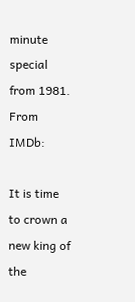minute special from 1981. From IMDb:

It is time to crown a new king of the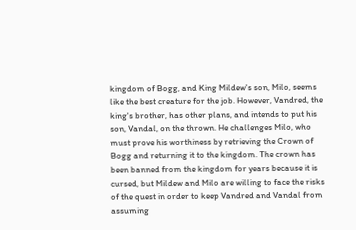kingdom of Bogg, and King Mildew's son, Milo, seems like the best creature for the job. However, Vandred, the king's brother, has other plans, and intends to put his son, Vandal, on the thrown. He challenges Milo, who must prove his worthiness by retrieving the Crown of Bogg and returning it to the kingdom. The crown has been banned from the kingdom for years because it is cursed, but Mildew and Milo are willing to face the risks of the quest in order to keep Vandred and Vandal from assuming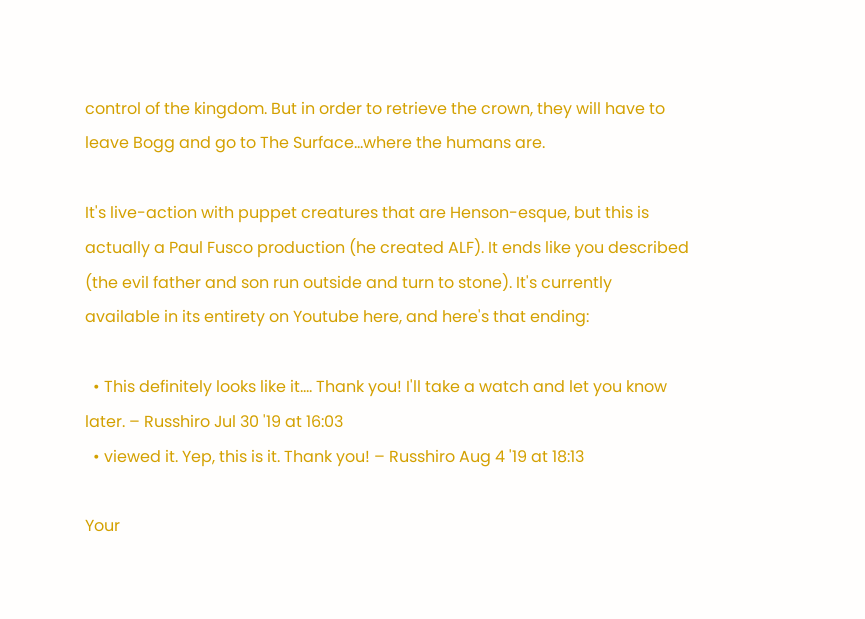control of the kingdom. But in order to retrieve the crown, they will have to leave Bogg and go to The Surface...where the humans are.

It's live-action with puppet creatures that are Henson-esque, but this is actually a Paul Fusco production (he created ALF). It ends like you described (the evil father and son run outside and turn to stone). It's currently available in its entirety on Youtube here, and here's that ending:

  • This definitely looks like it.... Thank you! I'll take a watch and let you know later. – Russhiro Jul 30 '19 at 16:03
  • viewed it. Yep, this is it. Thank you! – Russhiro Aug 4 '19 at 18:13

Your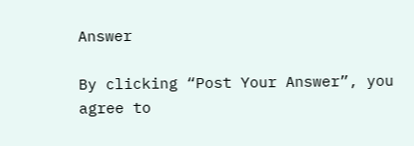Answer

By clicking “Post Your Answer”, you agree to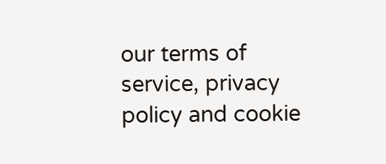our terms of service, privacy policy and cookie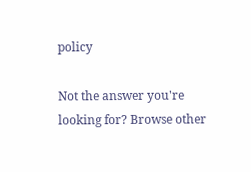policy

Not the answer you're looking for? Browse other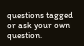questions tagged or ask your own question.